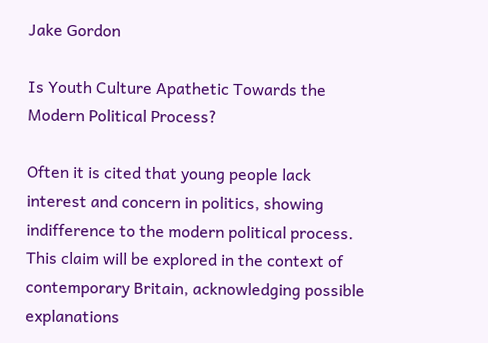Jake Gordon

Is Youth Culture Apathetic Towards the Modern Political Process?

Often it is cited that young people lack interest and concern in politics, showing indifference to the modern political process. This claim will be explored in the context of contemporary Britain, acknowledging possible explanations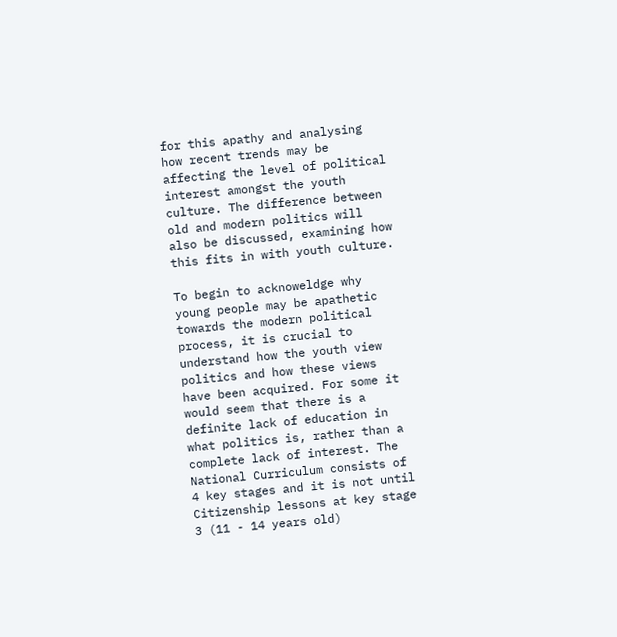for this apathy and analysing how recent trends may be affecting the level of political interest amongst the youth culture. The difference between old and modern politics will also be discussed, examining how this fits in with youth culture.

To begin to acknoweldge why young people may be apathetic towards the modern political process, it is crucial to understand how the youth view politics and how these views have been acquired. For some it would seem that there is a definite lack of education in what politics is, rather than a complete lack of interest. The National Curriculum consists of 4 key stages and it is not until Citizenship lessons at key stage 3 (11 - 14 years old)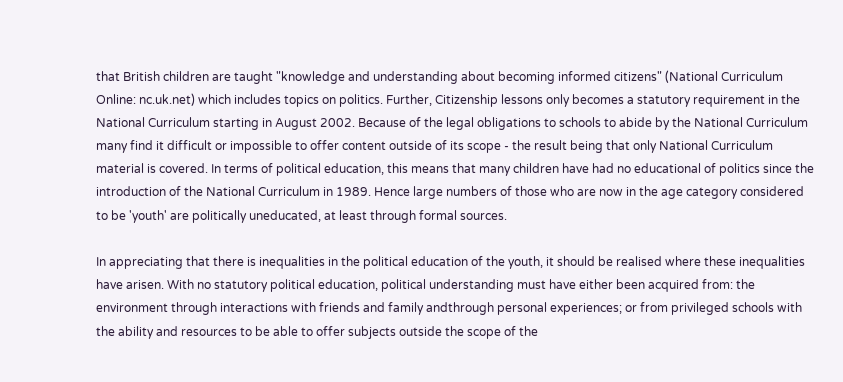that British children are taught "knowledge and understanding about becoming informed citizens" (National Curriculum Online: nc.uk.net) which includes topics on politics. Further, Citizenship lessons only becomes a statutory requirement in the National Curriculum starting in August 2002. Because of the legal obligations to schools to abide by the National Curriculum many find it difficult or impossible to offer content outside of its scope - the result being that only National Curriculum material is covered. In terms of political education, this means that many children have had no educational of politics since the introduction of the National Curriculum in 1989. Hence large numbers of those who are now in the age category considered to be 'youth' are politically uneducated, at least through formal sources.

In appreciating that there is inequalities in the political education of the youth, it should be realised where these inequalities have arisen. With no statutory political education, political understanding must have either been acquired from: the environment through interactions with friends and family andthrough personal experiences; or from privileged schools with the ability and resources to be able to offer subjects outside the scope of the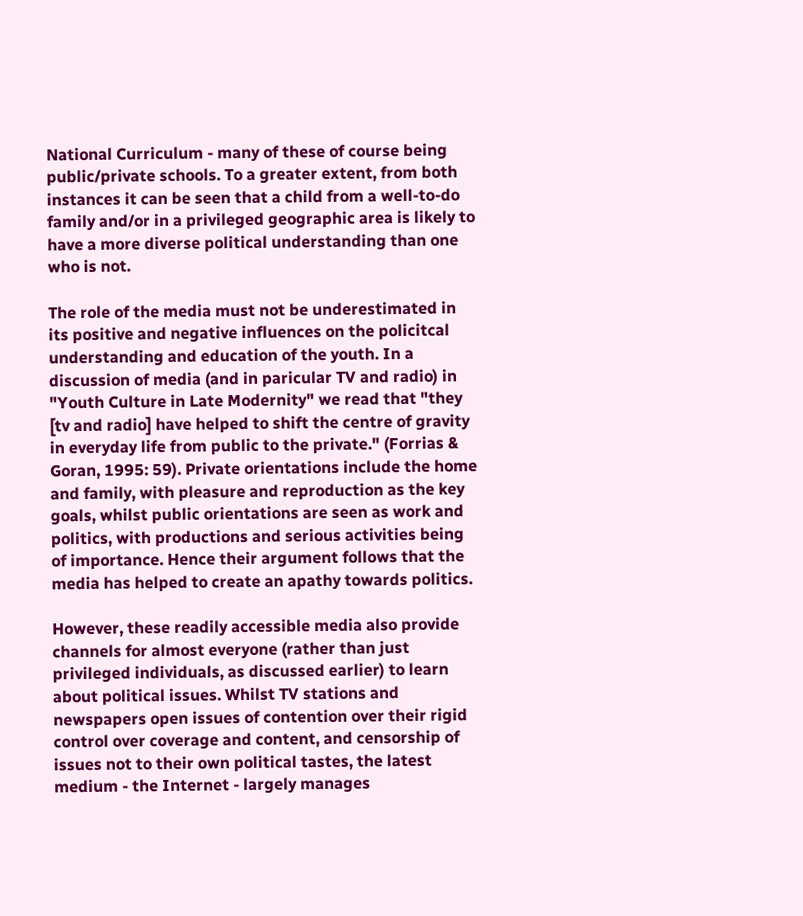National Curriculum - many of these of course being public/private schools. To a greater extent, from both instances it can be seen that a child from a well-to-do family and/or in a privileged geographic area is likely to have a more diverse political understanding than one who is not.

The role of the media must not be underestimated in its positive and negative influences on the policitcal understanding and education of the youth. In a discussion of media (and in paricular TV and radio) in "Youth Culture in Late Modernity" we read that "they [tv and radio] have helped to shift the centre of gravity in everyday life from public to the private." (Forrias & Goran, 1995: 59). Private orientations include the home and family, with pleasure and reproduction as the key goals, whilst public orientations are seen as work and politics, with productions and serious activities being of importance. Hence their argument follows that the media has helped to create an apathy towards politics.

However, these readily accessible media also provide channels for almost everyone (rather than just privileged individuals, as discussed earlier) to learn about political issues. Whilst TV stations and newspapers open issues of contention over their rigid control over coverage and content, and censorship of issues not to their own political tastes, the latest medium - the Internet - largely manages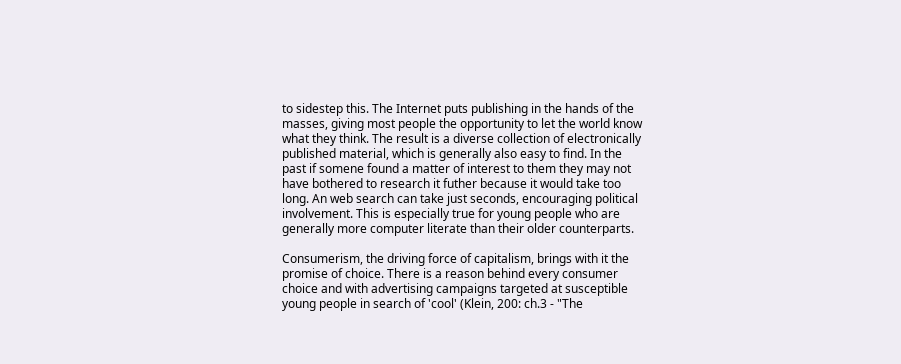to sidestep this. The Internet puts publishing in the hands of the masses, giving most people the opportunity to let the world know what they think. The result is a diverse collection of electronically published material, which is generally also easy to find. In the past if somene found a matter of interest to them they may not have bothered to research it futher because it would take too long. An web search can take just seconds, encouraging political involvement. This is especially true for young people who are generally more computer literate than their older counterparts.

Consumerism, the driving force of capitalism, brings with it the promise of choice. There is a reason behind every consumer choice and with advertising campaigns targeted at susceptible young people in search of 'cool' (Klein, 200: ch.3 - "The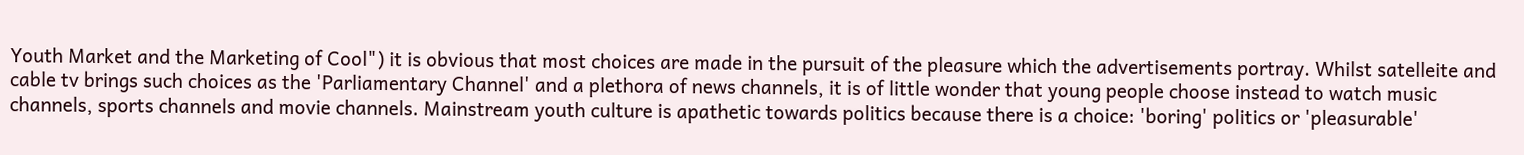Youth Market and the Marketing of Cool") it is obvious that most choices are made in the pursuit of the pleasure which the advertisements portray. Whilst satelleite and cable tv brings such choices as the 'Parliamentary Channel' and a plethora of news channels, it is of little wonder that young people choose instead to watch music channels, sports channels and movie channels. Mainstream youth culture is apathetic towards politics because there is a choice: 'boring' politics or 'pleasurable'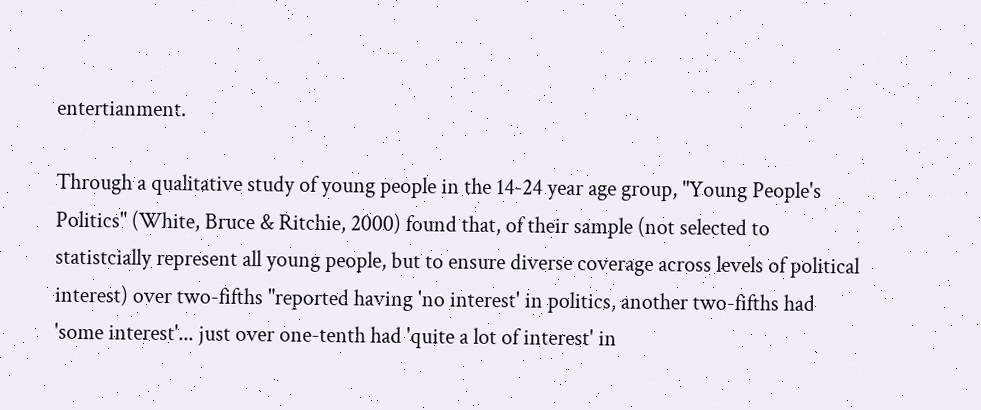entertianment.

Through a qualitative study of young people in the 14-24 year age group, "Young People's Politics" (White, Bruce & Ritchie, 2000) found that, of their sample (not selected to statistcially represent all young people, but to ensure diverse coverage across levels of political interest) over two-fifths "reported having 'no interest' in politics, another two-fifths had 'some interest'... just over one-tenth had 'quite a lot of interest' in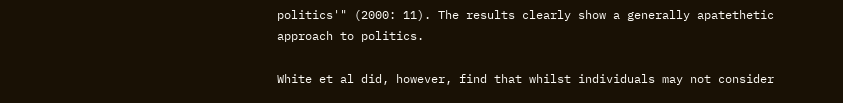politics'" (2000: 11). The results clearly show a generally apatethetic approach to politics.

White et al did, however, find that whilst individuals may not consider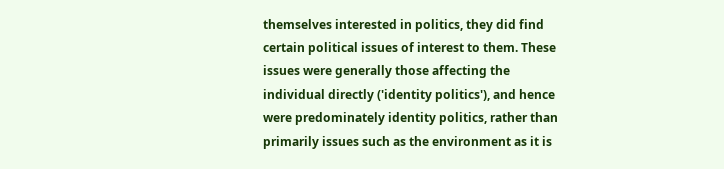themselves interested in politics, they did find certain political issues of interest to them. These issues were generally those affecting the individual directly ('identity politics'), and hence were predominately identity politics, rather than primarily issues such as the environment as it is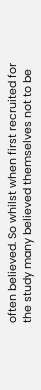often believed. So whilst when first recruited for the study many believed themselves not to be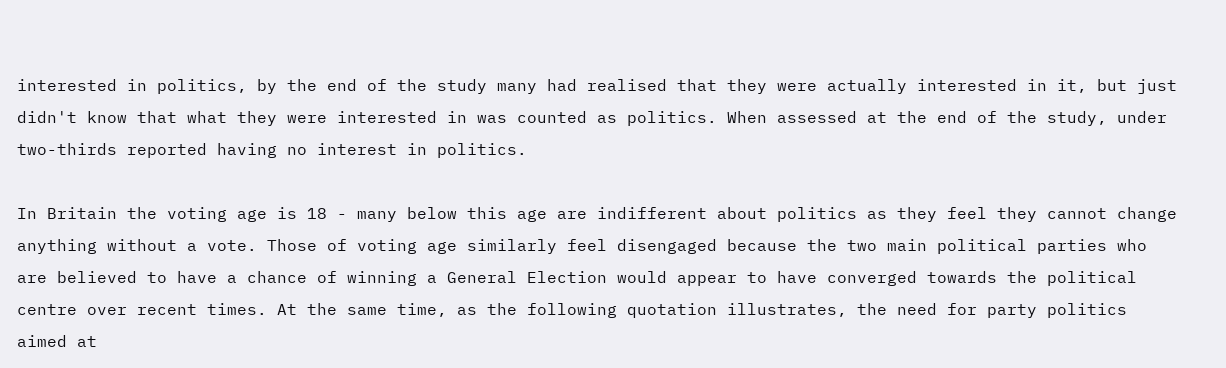interested in politics, by the end of the study many had realised that they were actually interested in it, but just didn't know that what they were interested in was counted as politics. When assessed at the end of the study, under two-thirds reported having no interest in politics.

In Britain the voting age is 18 - many below this age are indifferent about politics as they feel they cannot change anything without a vote. Those of voting age similarly feel disengaged because the two main political parties who are believed to have a chance of winning a General Election would appear to have converged towards the political centre over recent times. At the same time, as the following quotation illustrates, the need for party politics aimed at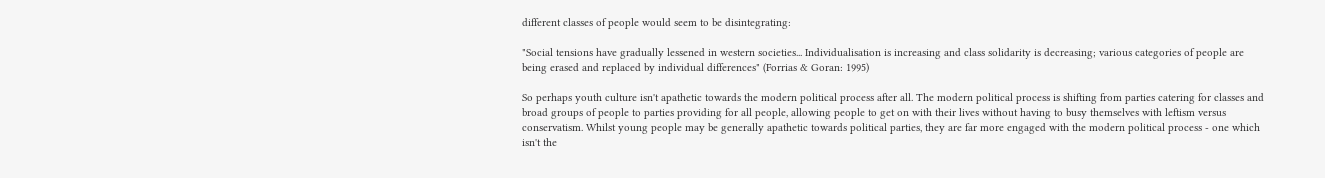different classes of people would seem to be disintegrating:

"Social tensions have gradually lessened in western societies... Individualisation is increasing and class solidarity is decreasing; various categories of people are being erased and replaced by individual differences" (Forrias & Goran: 1995)

So perhaps youth culture isn't apathetic towards the modern political process after all. The modern political process is shifting from parties catering for classes and broad groups of people to parties providing for all people, allowing people to get on with their lives without having to busy themselves with leftism versus conservatism. Whilst young people may be generally apathetic towards political parties, they are far more engaged with the modern political process - one which isn't the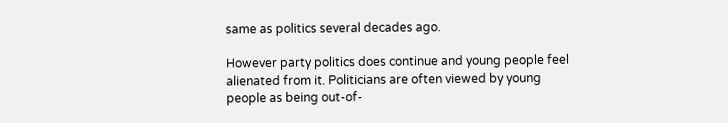same as politics several decades ago.

However party politics does continue and young people feel alienated from it. Politicians are often viewed by young people as being out-of-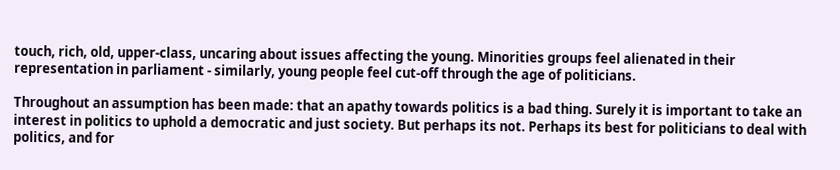touch, rich, old, upper-class, uncaring about issues affecting the young. Minorities groups feel alienated in their representation in parliament - similarly, young people feel cut-off through the age of politicians.

Throughout an assumption has been made: that an apathy towards politics is a bad thing. Surely it is important to take an interest in politics to uphold a democratic and just society. But perhaps its not. Perhaps its best for politicians to deal with politics, and for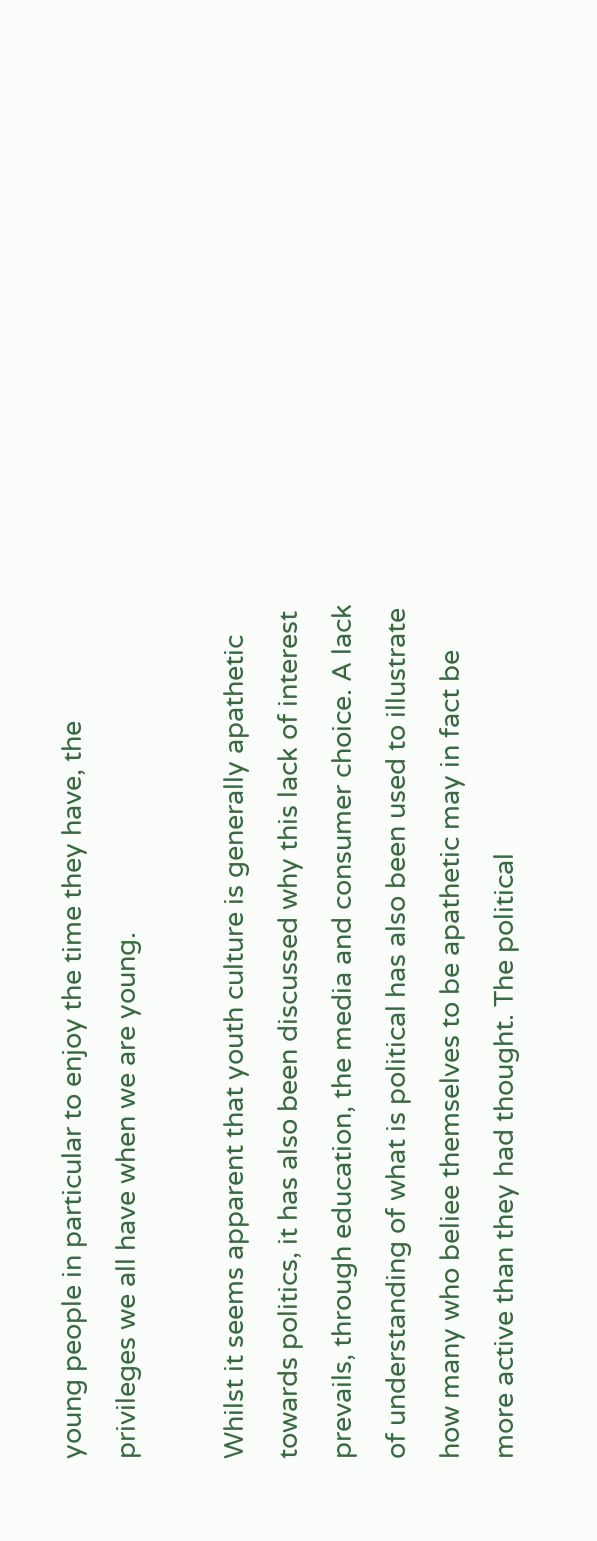young people in particular to enjoy the time they have, the privileges we all have when we are young.

Whilst it seems apparent that youth culture is generally apathetic towards politics, it has also been discussed why this lack of interest prevails, through education, the media and consumer choice. A lack of understanding of what is political has also been used to illustrate how many who beliee themselves to be apathetic may in fact be more active than they had thought. The political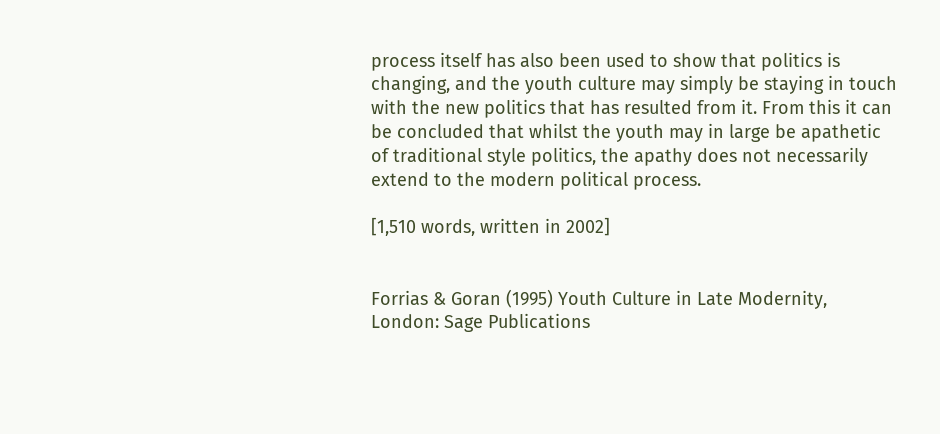process itself has also been used to show that politics is changing, and the youth culture may simply be staying in touch with the new politics that has resulted from it. From this it can be concluded that whilst the youth may in large be apathetic of traditional style politics, the apathy does not necessarily extend to the modern political process.

[1,510 words, written in 2002]


Forrias & Goran (1995) Youth Culture in Late Modernity, London: Sage Publications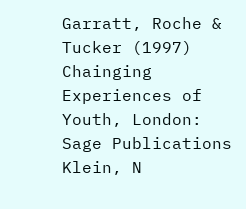Garratt, Roche & Tucker (1997) Chainging Experiences of Youth, London: Sage Publications
Klein, N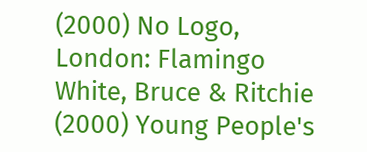(2000) No Logo, London: Flamingo
White, Bruce & Ritchie (2000) Young People's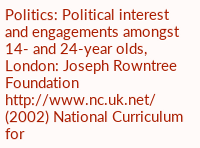Politics: Political interest and engagements amongst 14- and 24-year olds, London: Joseph Rowntree Foundation
http://www.nc.uk.net/ (2002) National Curriculum for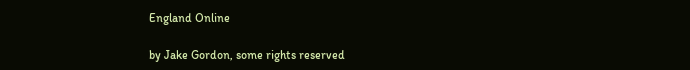England Online

by Jake Gordon, some rights reserved